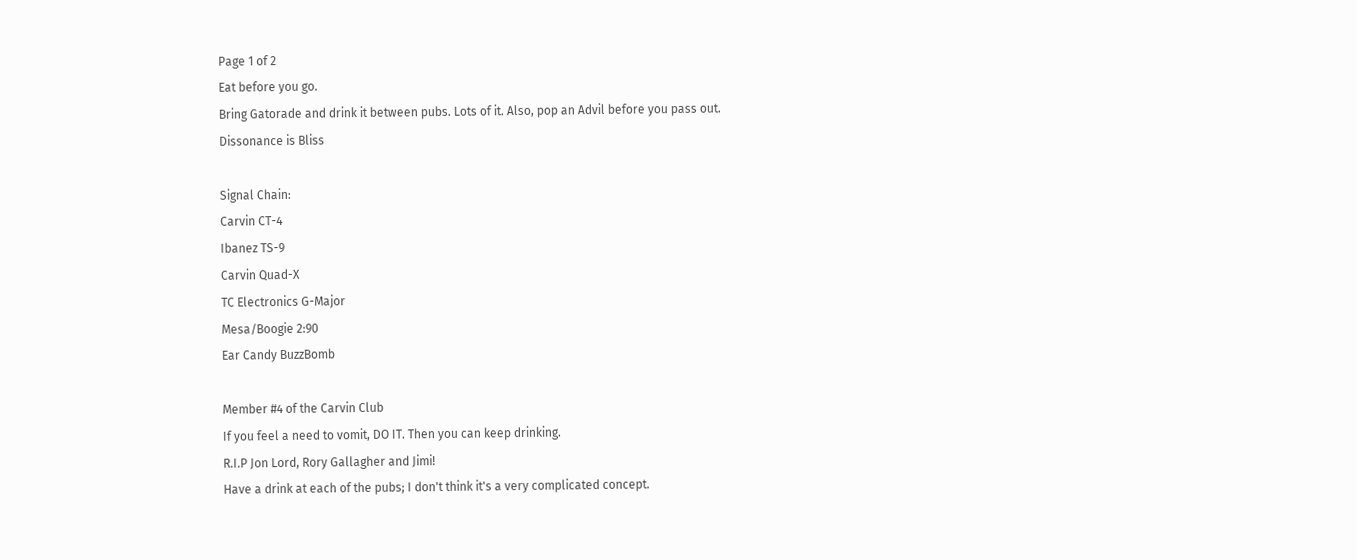Page 1 of 2
Eat before you go.
Bring Gatorade and drink it between pubs. Lots of it. Also, pop an Advil before you pass out.
Dissonance is Bliss

Signal Chain:
Carvin CT-4
Ibanez TS-9
Carvin Quad-X
TC Electronics G-Major
Mesa/Boogie 2:90
Ear Candy BuzzBomb

Member #4 of the Carvin Club
If you feel a need to vomit, DO IT. Then you can keep drinking.
R.I.P Jon Lord, Rory Gallagher and Jimi!
Have a drink at each of the pubs; I don't think it's a very complicated concept.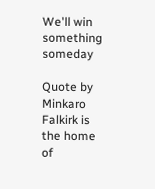We'll win something someday

Quote by Minkaro
Falkirk is the home of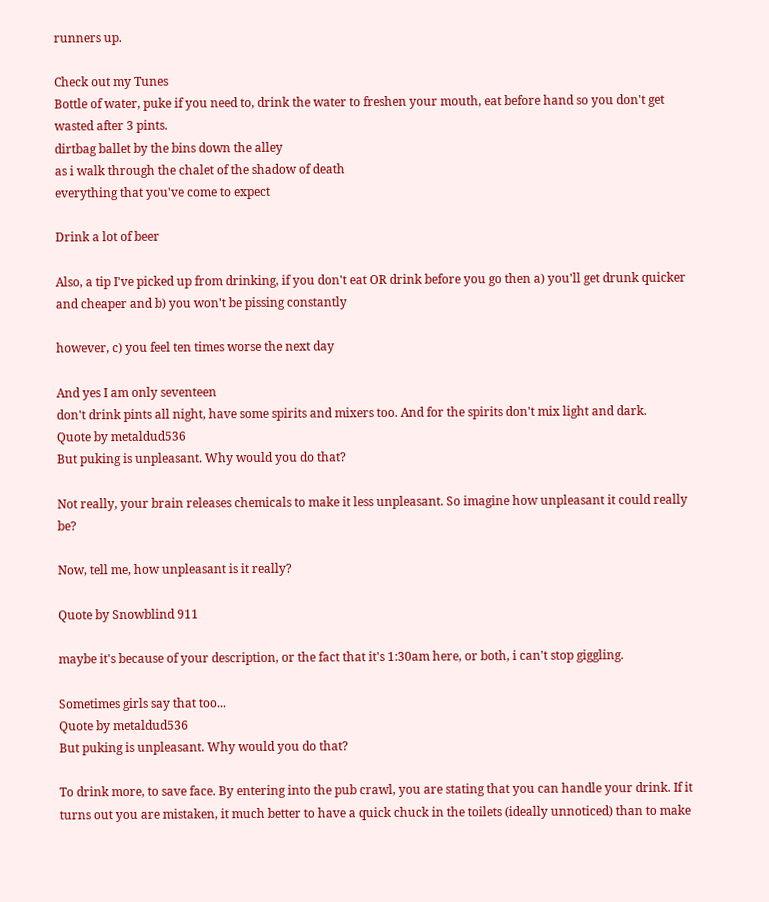runners up.

Check out my Tunes
Bottle of water, puke if you need to, drink the water to freshen your mouth, eat before hand so you don't get wasted after 3 pints.
dirtbag ballet by the bins down the alley
as i walk through the chalet of the shadow of death
everything that you've come to expect

Drink a lot of beer

Also, a tip I've picked up from drinking, if you don't eat OR drink before you go then a) you'll get drunk quicker and cheaper and b) you won't be pissing constantly

however, c) you feel ten times worse the next day

And yes I am only seventeen
don't drink pints all night, have some spirits and mixers too. And for the spirits don't mix light and dark.
Quote by metaldud536
But puking is unpleasant. Why would you do that?

Not really, your brain releases chemicals to make it less unpleasant. So imagine how unpleasant it could really be?

Now, tell me, how unpleasant is it really?

Quote by Snowblind 911

maybe it's because of your description, or the fact that it's 1:30am here, or both, i can't stop giggling.

Sometimes girls say that too...
Quote by metaldud536
But puking is unpleasant. Why would you do that?

To drink more, to save face. By entering into the pub crawl, you are stating that you can handle your drink. If it turns out you are mistaken, it much better to have a quick chuck in the toilets (ideally unnoticed) than to make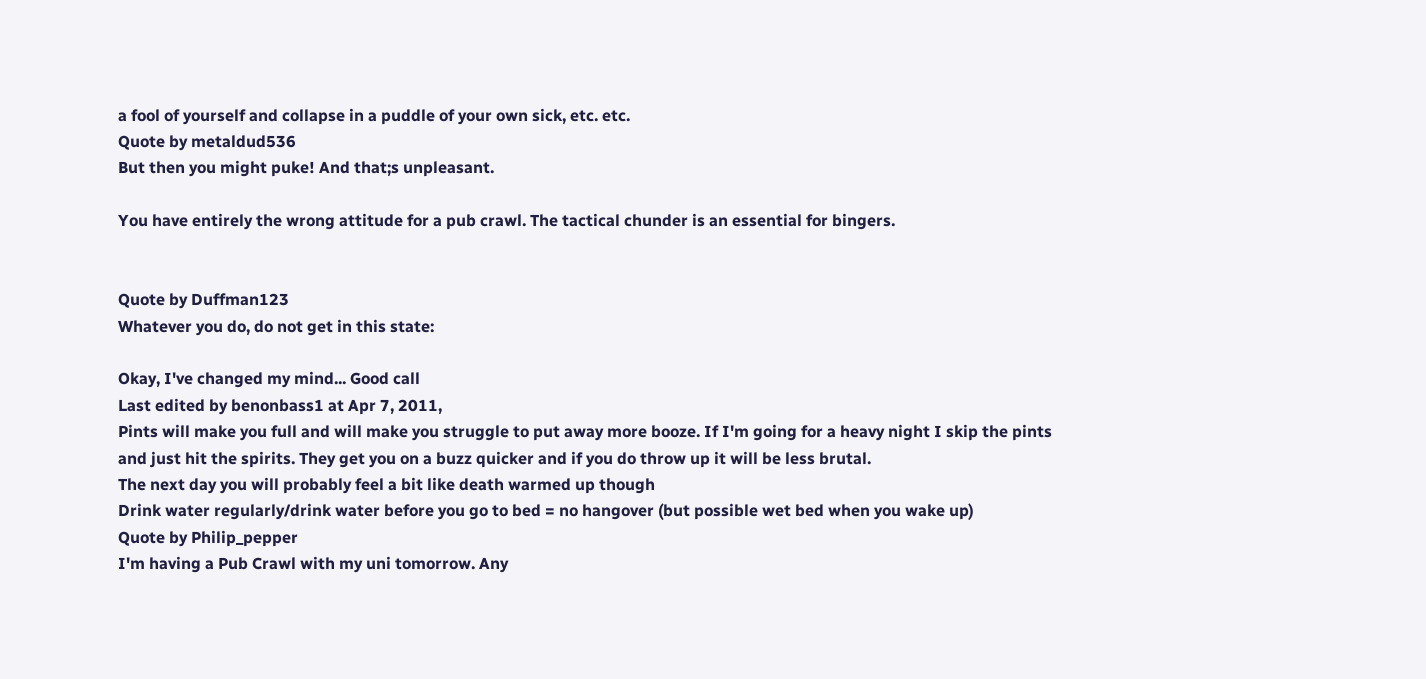a fool of yourself and collapse in a puddle of your own sick, etc. etc.
Quote by metaldud536
But then you might puke! And that;s unpleasant.

You have entirely the wrong attitude for a pub crawl. The tactical chunder is an essential for bingers.


Quote by Duffman123
Whatever you do, do not get in this state:

Okay, I've changed my mind... Good call
Last edited by benonbass1 at Apr 7, 2011,
Pints will make you full and will make you struggle to put away more booze. If I'm going for a heavy night I skip the pints and just hit the spirits. They get you on a buzz quicker and if you do throw up it will be less brutal.
The next day you will probably feel a bit like death warmed up though
Drink water regularly/drink water before you go to bed = no hangover (but possible wet bed when you wake up)
Quote by Philip_pepper
I'm having a Pub Crawl with my uni tomorrow. Any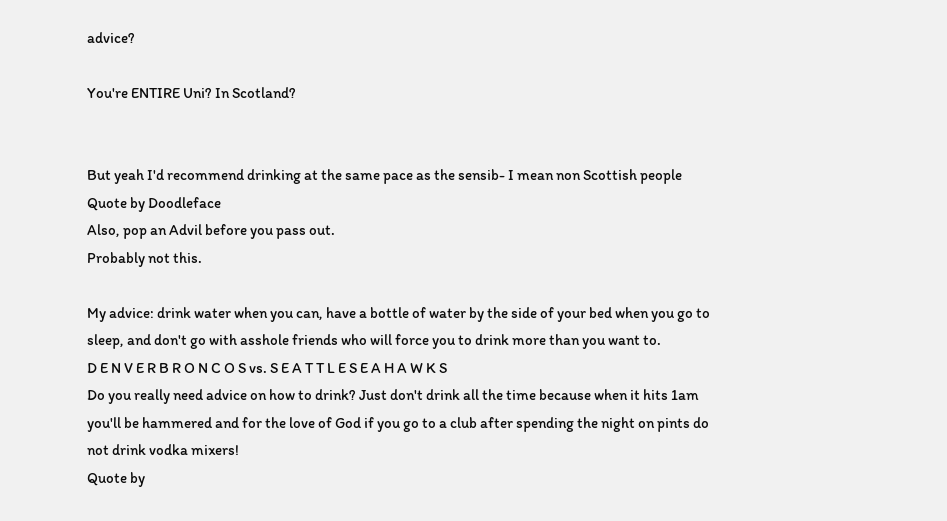advice?

You're ENTIRE Uni? In Scotland?


But yeah I'd recommend drinking at the same pace as the sensib- I mean non Scottish people
Quote by Doodleface
Also, pop an Advil before you pass out.
Probably not this.

My advice: drink water when you can, have a bottle of water by the side of your bed when you go to sleep, and don't go with asshole friends who will force you to drink more than you want to.
D E N V E R B R O N C O S vs. S E A T T L E S E A H A W K S
Do you really need advice on how to drink? Just don't drink all the time because when it hits 1am you'll be hammered and for the love of God if you go to a club after spending the night on pints do not drink vodka mixers!
Quote by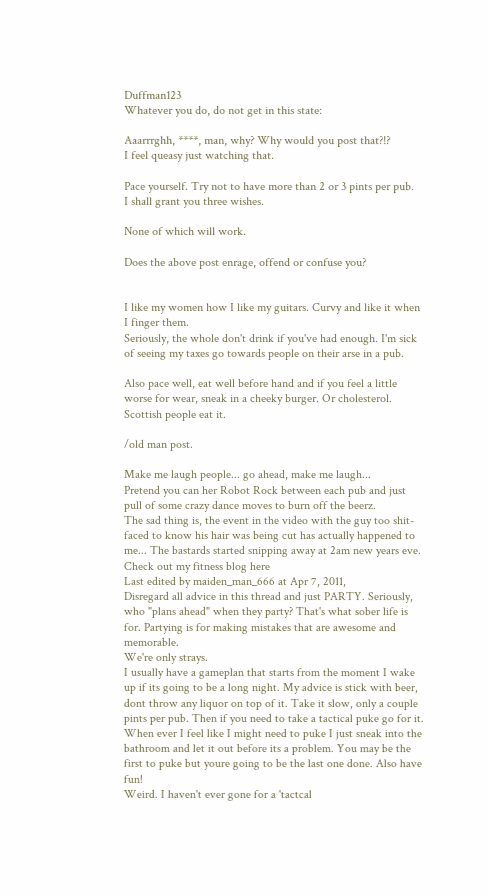Duffman123
Whatever you do, do not get in this state:

Aaarrrghh, ****, man, why? Why would you post that?!?
I feel queasy just watching that.

Pace yourself. Try not to have more than 2 or 3 pints per pub.
I shall grant you three wishes.

None of which will work.

Does the above post enrage, offend or confuse you?


I like my women how I like my guitars. Curvy and like it when I finger them.
Seriously, the whole don't drink if you've had enough. I'm sick of seeing my taxes go towards people on their arse in a pub.

Also pace well, eat well before hand and if you feel a little worse for wear, sneak in a cheeky burger. Or cholesterol. Scottish people eat it.

/old man post.

Make me laugh people... go ahead, make me laugh...
Pretend you can her Robot Rock between each pub and just pull of some crazy dance moves to burn off the beerz.
The sad thing is, the event in the video with the guy too shit-faced to know his hair was being cut has actually happened to me... The bastards started snipping away at 2am new years eve.
Check out my fitness blog here
Last edited by maiden_man_666 at Apr 7, 2011,
Disregard all advice in this thread and just PARTY. Seriously, who "plans ahead" when they party? That's what sober life is for. Partying is for making mistakes that are awesome and memorable.
We're only strays.
I usually have a gameplan that starts from the moment I wake up if its going to be a long night. My advice is stick with beer, dont throw any liquor on top of it. Take it slow, only a couple pints per pub. Then if you need to take a tactical puke go for it. When ever I feel like I might need to puke I just sneak into the bathroom and let it out before its a problem. You may be the first to puke but youre going to be the last one done. Also have fun!
Weird. I haven't ever gone for a 'tactcal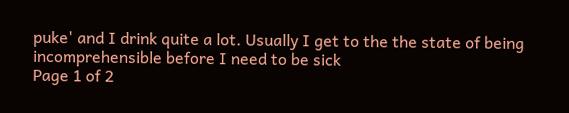puke' and I drink quite a lot. Usually I get to the the state of being incomprehensible before I need to be sick
Page 1 of 2